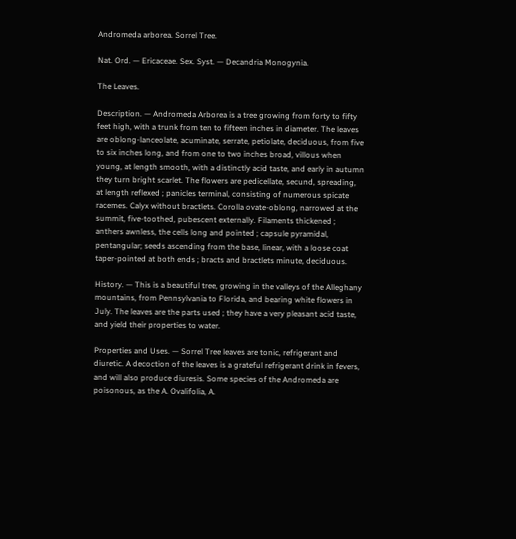Andromeda arborea. Sorrel Tree.

Nat. Ord. — Ericaceae. Sex. Syst. — Decandria Monogynia.

The Leaves.

Description. — Andromeda Arborea is a tree growing from forty to fifty feet high, with a trunk from ten to fifteen inches in diameter. The leaves are oblong-lanceolate, acuminate, serrate, petiolate, deciduous, from five to six inches long, and from one to two inches broad, villous when young, at length smooth, with a distinctly acid taste, and early in autumn they turn bright scarlet. The flowers are pedicellate, secund, spreading, at length reflexed ; panicles terminal, consisting of numerous spicate racemes. Calyx without bractlets. Corolla ovate-oblong, narrowed at the summit, five-toothed, pubescent externally. Filaments thickened ; anthers awnless, the cells long and pointed ; capsule pyramidal, pentangular; seeds ascending from the base, linear, with a loose coat taper-pointed at both ends ; bracts and bractlets minute, deciduous.

History. — This is a beautiful tree, growing in the valleys of the Alleghany mountains, from Pennsylvania to Florida, and bearing white flowers in July. The leaves are the parts used ; they have a very pleasant acid taste, and yield their properties to water.

Properties and Uses. — Sorrel Tree leaves are tonic, refrigerant and diuretic. A decoction of the leaves is a grateful refrigerant drink in fevers, and will also produce diuresis. Some species of the Andromeda are poisonous, as the A. Ovalifolia, A.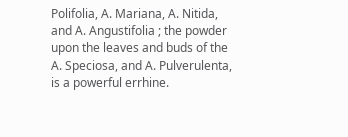Polifolia, A. Mariana, A. Nitida, and A. Angustifolia ; the powder upon the leaves and buds of the A. Speciosa, and A. Pulverulenta, is a powerful errhine.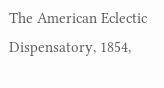The American Eclectic Dispensatory, 1854,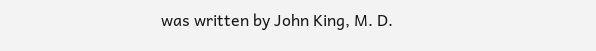was written by John King, M. D.